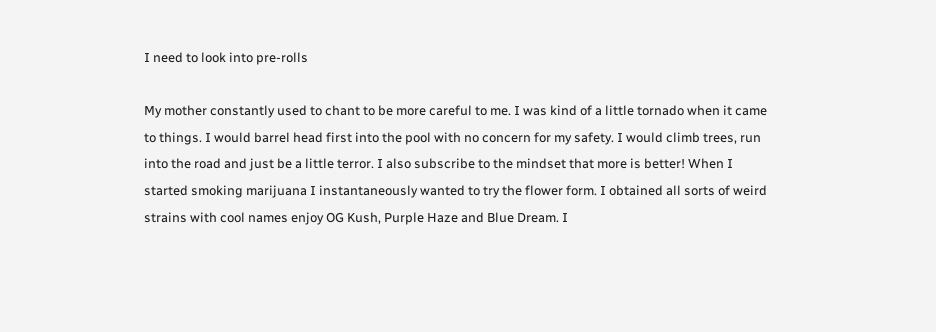I need to look into pre-rolls

My mother constantly used to chant to be more careful to me. I was kind of a little tornado when it came to things. I would barrel head first into the pool with no concern for my safety. I would climb trees, run into the road and just be a little terror. I also subscribe to the mindset that more is better! When I started smoking marijuana I instantaneously wanted to try the flower form. I obtained all sorts of weird strains with cool names enjoy OG Kush, Purple Haze and Blue Dream. I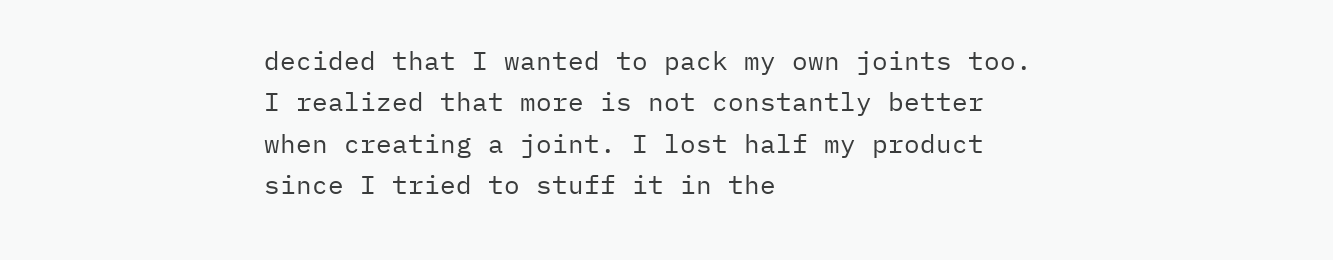decided that I wanted to pack my own joints too. I realized that more is not constantly better when creating a joint. I lost half my product since I tried to stuff it in the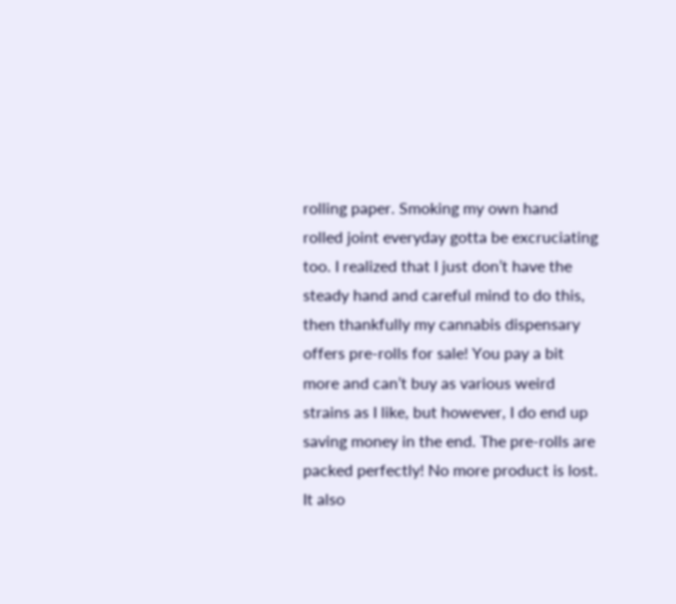rolling paper. Smoking my own hand rolled joint everyday gotta be excruciating too. I realized that I just don’t have the steady hand and careful mind to do this, then thankfully my cannabis dispensary offers pre-rolls for sale! You pay a bit more and can’t buy as various weird strains as I like, but however, I do end up saving money in the end. The pre-rolls are packed perfectly! No more product is lost. It also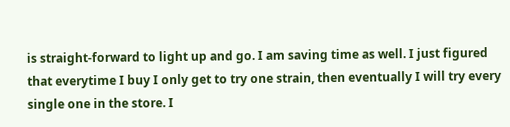is straight-forward to light up and go. I am saving time as well. I just figured that everytime I buy I only get to try one strain, then eventually I will try every single one in the store. I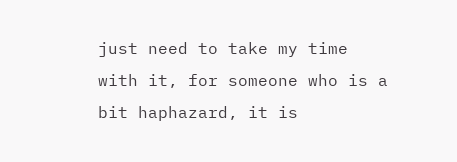just need to take my time with it, for someone who is a bit haphazard, it is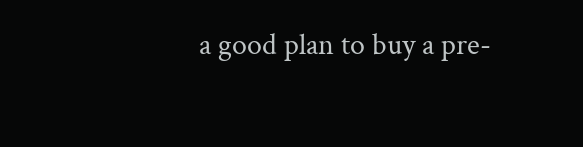a good plan to buy a pre-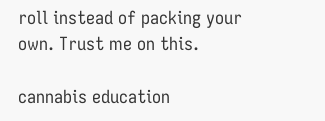roll instead of packing your own. Trust me on this.

cannabis education